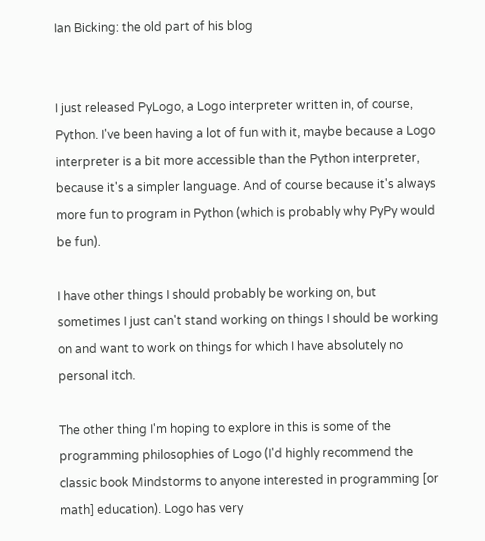Ian Bicking: the old part of his blog


I just released PyLogo, a Logo interpreter written in, of course, Python. I've been having a lot of fun with it, maybe because a Logo interpreter is a bit more accessible than the Python interpreter, because it's a simpler language. And of course because it's always more fun to program in Python (which is probably why PyPy would be fun).

I have other things I should probably be working on, but sometimes I just can't stand working on things I should be working on and want to work on things for which I have absolutely no personal itch.

The other thing I'm hoping to explore in this is some of the programming philosophies of Logo (I'd highly recommend the classic book Mindstorms to anyone interested in programming [or math] education). Logo has very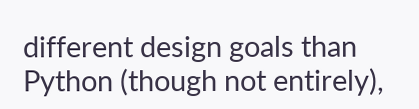different design goals than Python (though not entirely),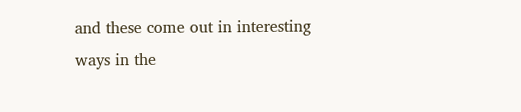and these come out in interesting ways in the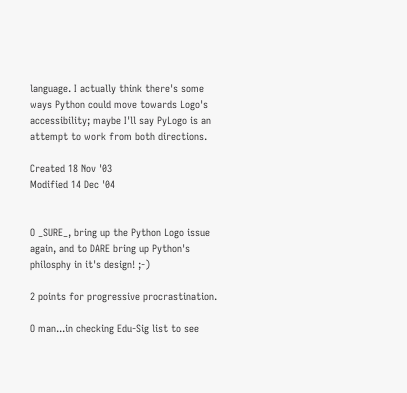language. I actually think there's some ways Python could move towards Logo's accessibility; maybe I'll say PyLogo is an attempt to work from both directions.

Created 18 Nov '03
Modified 14 Dec '04


O _SURE_, bring up the Python Logo issue again, and to DARE bring up Python's philosphy in it's design! ;-)

2 points for progressive procrastination.

O man...in checking Edu-Sig list to see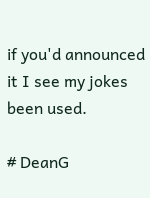if you'd announced it I see my jokes been used.

# DeanG